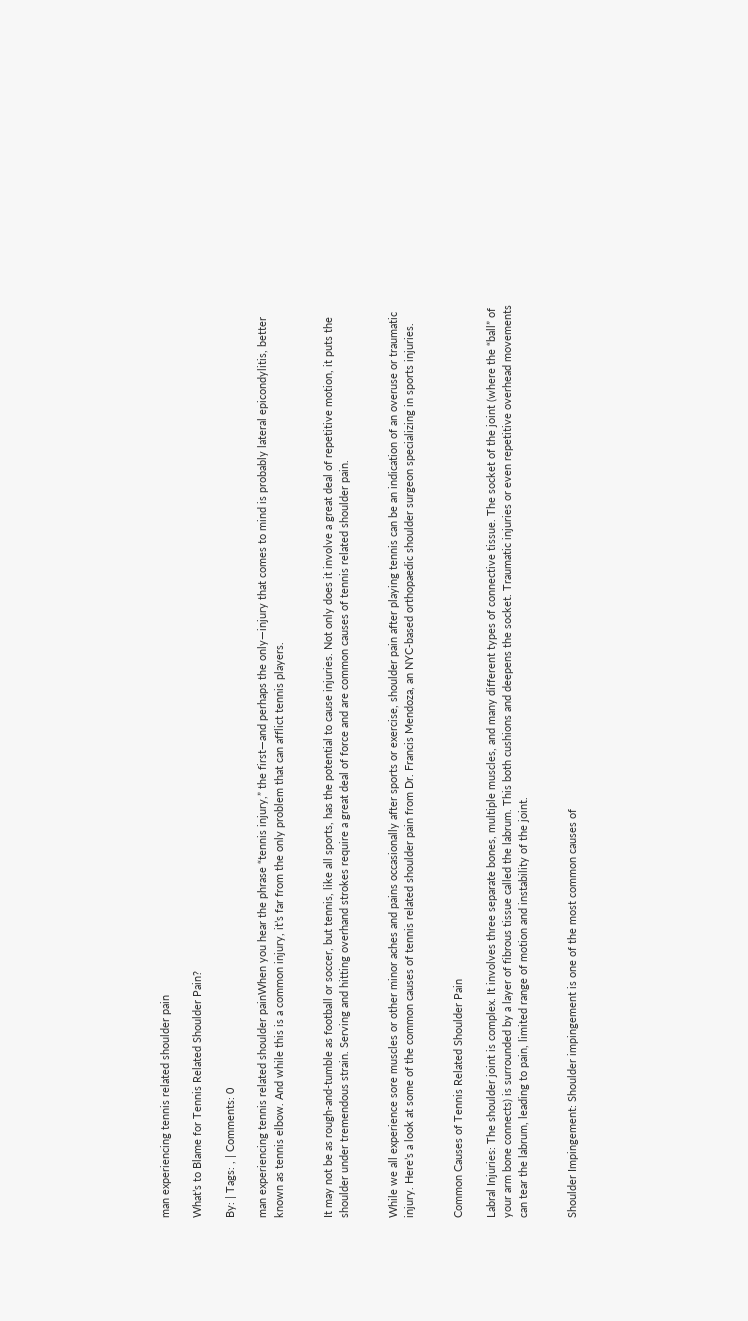man experiencing tennis related shoulder pain

What’s to Blame for Tennis Related Shoulder Pain?

By: | Tags: , | Comments: 0

man experiencing tennis related shoulder painWhen you hear the phrase “tennis injury,” the first—and perhaps the only—injury that comes to mind is probably lateral epicondylitis, better known as tennis elbow. And while this is a common injury, it’s far from the only problem that can afflict tennis players.


It may not be as rough-and-tumble as football or soccer, but tennis, like all sports, has the potential to cause injuries. Not only does it involve a great deal of repetitive motion, it puts the shoulder under tremendous strain. Serving and hitting overhand strokes require a great deal of force and are common causes of tennis related shoulder pain.


While we all experience sore muscles or other minor aches and pains occasionally after sports or exercise, shoulder pain after playing tennis can be an indication of an overuse or traumatic injury. Here’s a look at some of the common causes of tennis related shoulder pain from Dr. Francis Mendoza, an NYC-based orthopaedic shoulder surgeon specializing in sports injuries.


Common Causes of Tennis Related Shoulder Pain

Labral Injuries: The shoulder joint is complex. It involves three separate bones, multiple muscles, and many different types of connective tissue. The socket of the joint (where the “ball” of your arm bone connects) is surrounded by a layer of fibrous tissue called the labrum. This both cushions and deepens the socket. Traumatic injuries or even repetitive overhead movements can tear the labrum, leading to pain, limited range of motion and instability of the joint.


Shoulder Impingement: Shoulder impingement is one of the most common causes of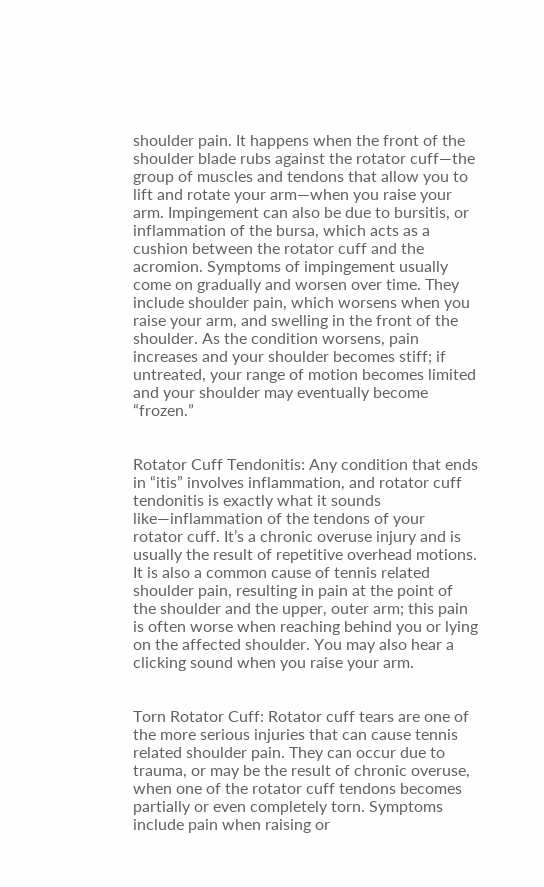shoulder pain. It happens when the front of the shoulder blade rubs against the rotator cuff—the group of muscles and tendons that allow you to lift and rotate your arm—when you raise your arm. Impingement can also be due to bursitis, or inflammation of the bursa, which acts as a cushion between the rotator cuff and the acromion. Symptoms of impingement usually come on gradually and worsen over time. They include shoulder pain, which worsens when you raise your arm, and swelling in the front of the shoulder. As the condition worsens, pain increases and your shoulder becomes stiff; if untreated, your range of motion becomes limited and your shoulder may eventually become “frozen.”


Rotator Cuff Tendonitis: Any condition that ends in “itis” involves inflammation, and rotator cuff tendonitis is exactly what it sounds like—inflammation of the tendons of your rotator cuff. It’s a chronic overuse injury and is usually the result of repetitive overhead motions. It is also a common cause of tennis related shoulder pain, resulting in pain at the point of the shoulder and the upper, outer arm; this pain is often worse when reaching behind you or lying on the affected shoulder. You may also hear a clicking sound when you raise your arm.


Torn Rotator Cuff: Rotator cuff tears are one of the more serious injuries that can cause tennis related shoulder pain. They can occur due to trauma, or may be the result of chronic overuse, when one of the rotator cuff tendons becomes partially or even completely torn. Symptoms include pain when raising or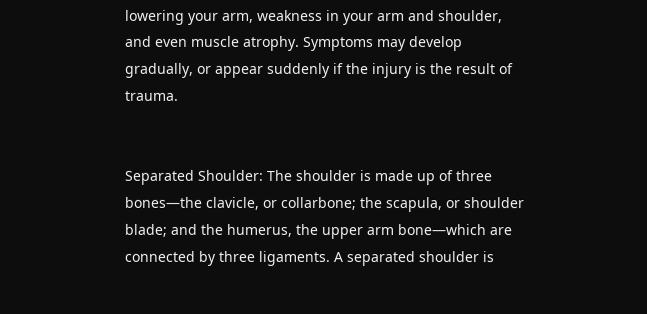lowering your arm, weakness in your arm and shoulder, and even muscle atrophy. Symptoms may develop gradually, or appear suddenly if the injury is the result of trauma.


Separated Shoulder: The shoulder is made up of three bones—the clavicle, or collarbone; the scapula, or shoulder blade; and the humerus, the upper arm bone—which are connected by three ligaments. A separated shoulder is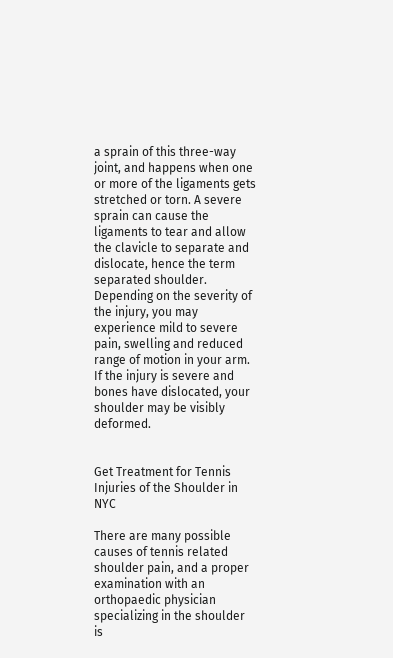a sprain of this three-way joint, and happens when one or more of the ligaments gets stretched or torn. A severe sprain can cause the ligaments to tear and allow the clavicle to separate and dislocate, hence the term separated shoulder. Depending on the severity of the injury, you may experience mild to severe pain, swelling and reduced range of motion in your arm. If the injury is severe and bones have dislocated, your shoulder may be visibly deformed.


Get Treatment for Tennis Injuries of the Shoulder in NYC

There are many possible causes of tennis related shoulder pain, and a proper examination with an orthopaedic physician specializing in the shoulder is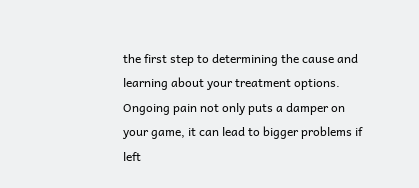the first step to determining the cause and learning about your treatment options. Ongoing pain not only puts a damper on your game, it can lead to bigger problems if left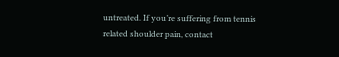untreated. If you’re suffering from tennis related shoulder pain, contact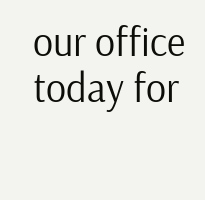our office today for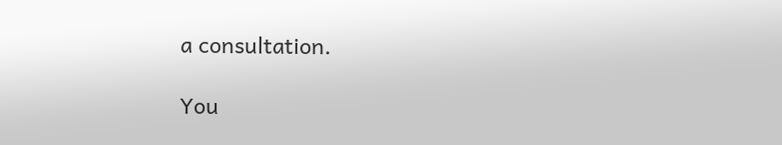a consultation.

You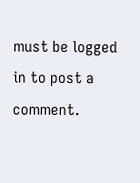must be logged in to post a comment.